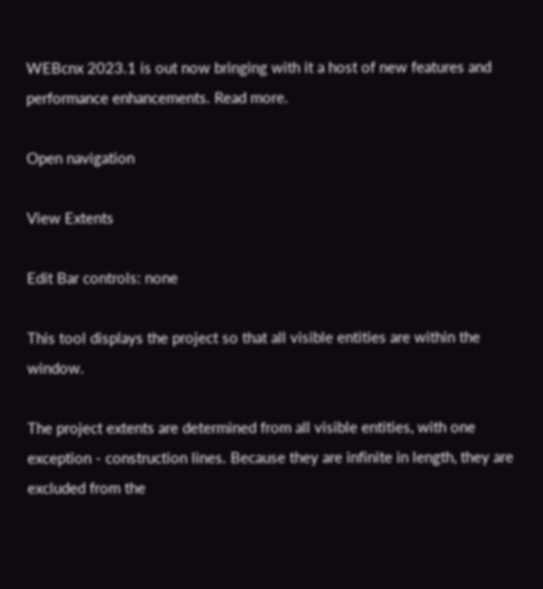WEBcnx 2023.1 is out now bringing with it a host of new features and performance enhancements. Read more.

Open navigation

View Extents

Edit Bar controls: none

This tool displays the project so that all visible entities are within the window.

The project extents are determined from all visible entities, with one exception - construction lines. Because they are infinite in length, they are excluded from the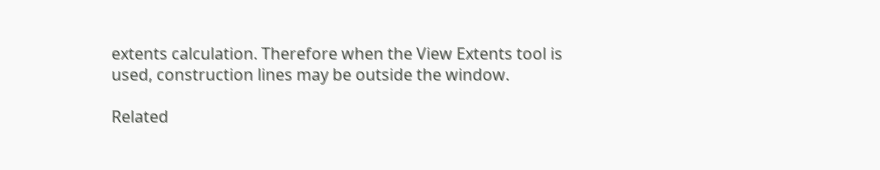extents calculation. Therefore when the View Extents tool is used, construction lines may be outside the window.

Related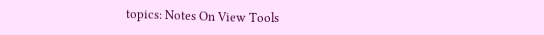topics: Notes On View Tools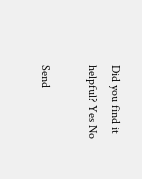Did you find it helpful? Yes No

Send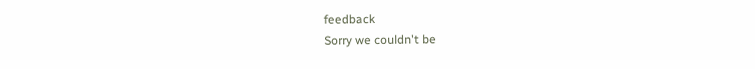feedback
Sorry we couldn't be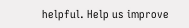helpful. Help us improve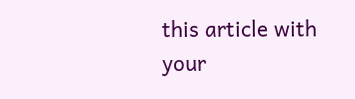this article with your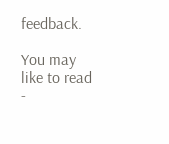feedback.

You may like to read -